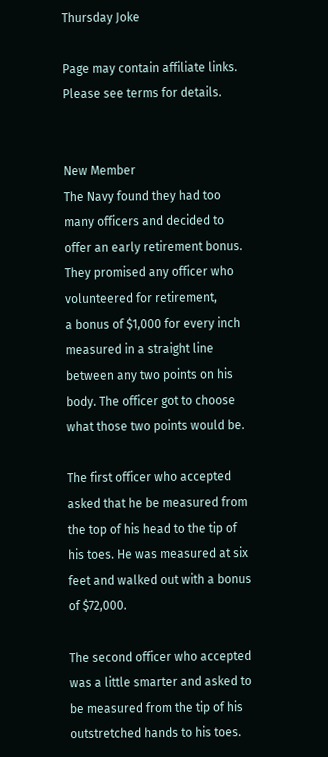Thursday Joke

Page may contain affiliate links. Please see terms for details.


New Member
The Navy found they had too many officers and decided to offer an early retirement bonus. They promised any officer who volunteered for retirement,
a bonus of $1,000 for every inch measured in a straight line between any two points on his body. The officer got to choose what those two points would be.

The first officer who accepted asked that he be measured from the top of his head to the tip of his toes. He was measured at six feet and walked out with a bonus of $72,000.

The second officer who accepted was a little smarter and asked to be measured from the tip of his outstretched hands to his toes.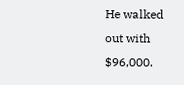He walked out with $96,000.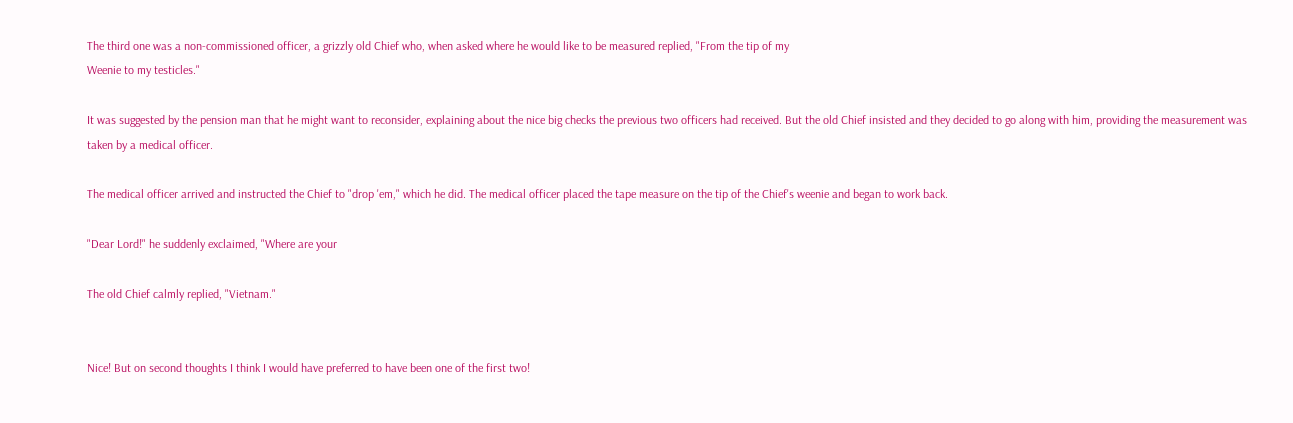The third one was a non-commissioned officer, a grizzly old Chief who, when asked where he would like to be measured replied, "From the tip of my
Weenie to my testicles."

It was suggested by the pension man that he might want to reconsider, explaining about the nice big checks the previous two officers had received. But the old Chief insisted and they decided to go along with him, providing the measurement was taken by a medical officer.

The medical officer arrived and instructed the Chief to "drop 'em," which he did. The medical officer placed the tape measure on the tip of the Chief's weenie and began to work back.

"Dear Lord!" he suddenly exclaimed, "Where are your

The old Chief calmly replied, "Vietnam."


Nice! But on second thoughts I think I would have preferred to have been one of the first two!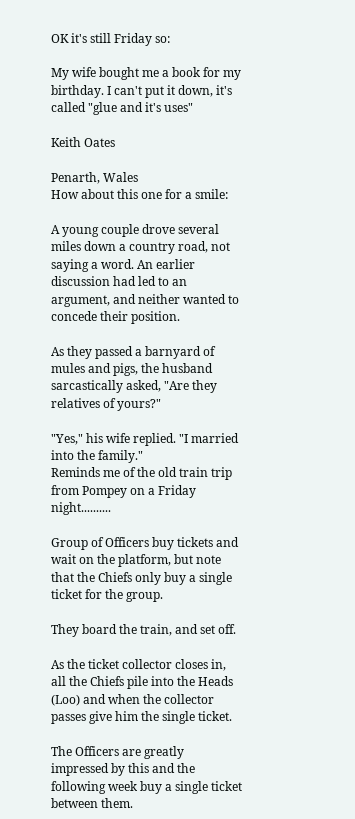OK it's still Friday so:

My wife bought me a book for my birthday. I can't put it down, it's called "glue and it's uses"

Keith Oates

Penarth, Wales
How about this one for a smile:

A young couple drove several miles down a country road, not saying a word. An earlier discussion had led to an argument, and neither wanted to concede their position.

As they passed a barnyard of mules and pigs, the husband sarcastically asked, "Are they relatives of yours?"

"Yes," his wife replied. "I married into the family."
Reminds me of the old train trip from Pompey on a Friday night..........

Group of Officers buy tickets and wait on the platform, but note that the Chiefs only buy a single ticket for the group.

They board the train, and set off.

As the ticket collector closes in, all the Chiefs pile into the Heads (Loo) and when the collector passes give him the single ticket.

The Officers are greatly impressed by this and the following week buy a single ticket between them.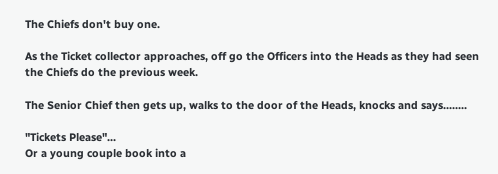The Chiefs don't buy one.

As the Ticket collector approaches, off go the Officers into the Heads as they had seen the Chiefs do the previous week.

The Senior Chief then gets up, walks to the door of the Heads, knocks and says........

"Tickets Please"...
Or a young couple book into a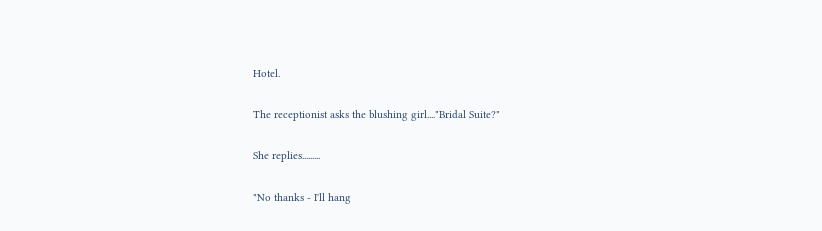Hotel.

The receptionist asks the blushing girl...."Bridal Suite?"

She replies.........

"No thanks - I'll hang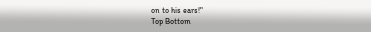on to his ears!"
Top Bottom